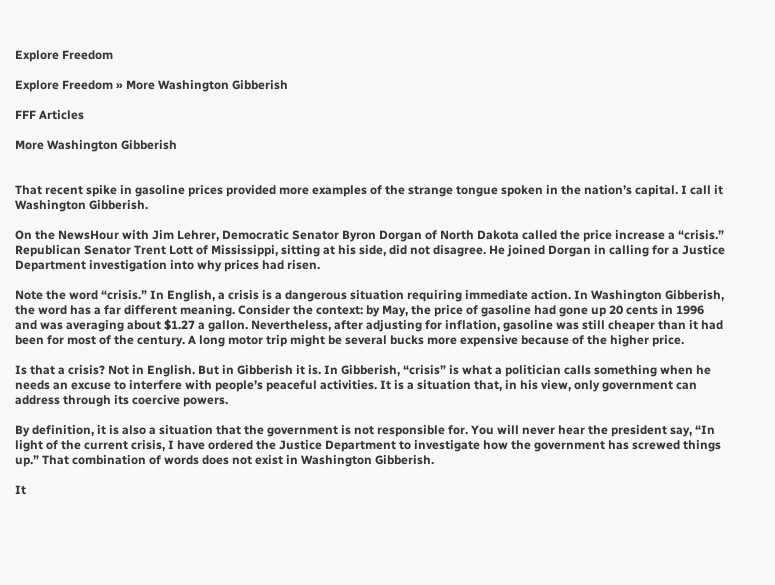Explore Freedom

Explore Freedom » More Washington Gibberish

FFF Articles

More Washington Gibberish


That recent spike in gasoline prices provided more examples of the strange tongue spoken in the nation’s capital. I call it Washington Gibberish.

On the NewsHour with Jim Lehrer, Democratic Senator Byron Dorgan of North Dakota called the price increase a “crisis.” Republican Senator Trent Lott of Mississippi, sitting at his side, did not disagree. He joined Dorgan in calling for a Justice Department investigation into why prices had risen.

Note the word “crisis.” In English, a crisis is a dangerous situation requiring immediate action. In Washington Gibberish, the word has a far different meaning. Consider the context: by May, the price of gasoline had gone up 20 cents in 1996 and was averaging about $1.27 a gallon. Nevertheless, after adjusting for inflation, gasoline was still cheaper than it had been for most of the century. A long motor trip might be several bucks more expensive because of the higher price.

Is that a crisis? Not in English. But in Gibberish it is. In Gibberish, “crisis” is what a politician calls something when he needs an excuse to interfere with people’s peaceful activities. It is a situation that, in his view, only government can address through its coercive powers.

By definition, it is also a situation that the government is not responsible for. You will never hear the president say, “In light of the current crisis, I have ordered the Justice Department to investigate how the government has screwed things up.” That combination of words does not exist in Washington Gibberish.

It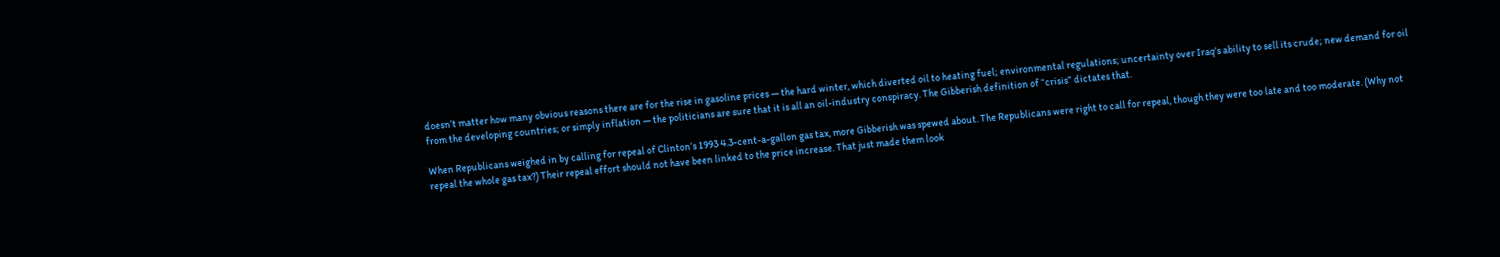doesn’t matter how many obvious reasons there are for the rise in gasoline prices — the hard winter, which diverted oil to heating fuel; environmental regulations; uncertainty over Iraq’s ability to sell its crude; new demand for oil from the developing countries; or simply inflation — the politicians are sure that it is all an oil-industry conspiracy. The Gibberish definition of “crisis” dictates that.

When Republicans weighed in by calling for repeal of Clinton’s 1993 4.3-cent-a-gallon gas tax, more Gibberish was spewed about. The Republicans were right to call for repeal, though they were too late and too moderate. (Why not repeal the whole gas tax?) Their repeal effort should not have been linked to the price increase. That just made them look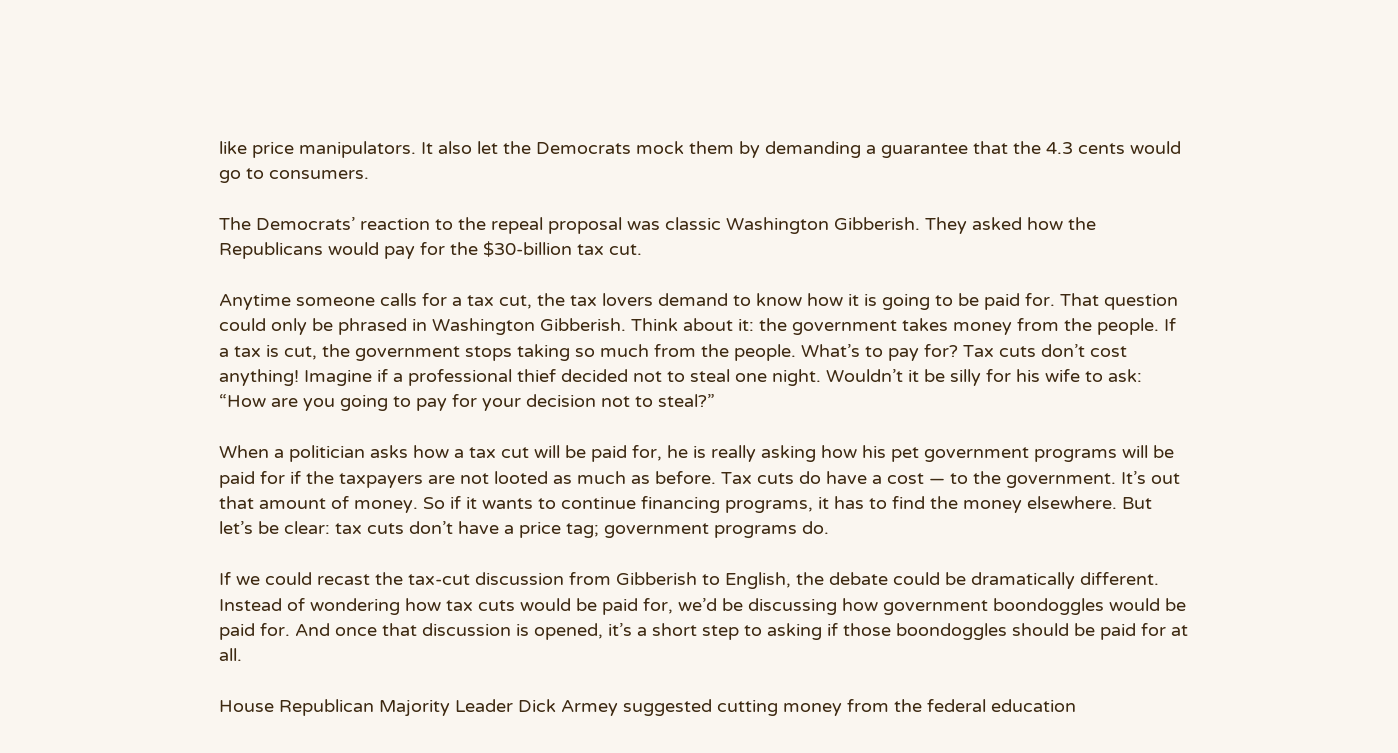like price manipulators. It also let the Democrats mock them by demanding a guarantee that the 4.3 cents would go to consumers.

The Democrats’ reaction to the repeal proposal was classic Washington Gibberish. They asked how the Republicans would pay for the $30-billion tax cut.

Anytime someone calls for a tax cut, the tax lovers demand to know how it is going to be paid for. That question could only be phrased in Washington Gibberish. Think about it: the government takes money from the people. If a tax is cut, the government stops taking so much from the people. What’s to pay for? Tax cuts don’t cost anything! Imagine if a professional thief decided not to steal one night. Wouldn’t it be silly for his wife to ask: “How are you going to pay for your decision not to steal?”

When a politician asks how a tax cut will be paid for, he is really asking how his pet government programs will be paid for if the taxpayers are not looted as much as before. Tax cuts do have a cost — to the government. It’s out that amount of money. So if it wants to continue financing programs, it has to find the money elsewhere. But let’s be clear: tax cuts don’t have a price tag; government programs do.

If we could recast the tax-cut discussion from Gibberish to English, the debate could be dramatically different. Instead of wondering how tax cuts would be paid for, we’d be discussing how government boondoggles would be paid for. And once that discussion is opened, it’s a short step to asking if those boondoggles should be paid for at all.

House Republican Majority Leader Dick Armey suggested cutting money from the federal education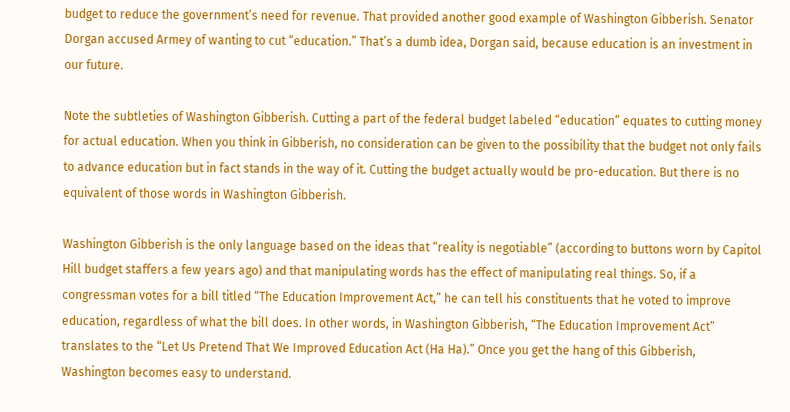budget to reduce the government’s need for revenue. That provided another good example of Washington Gibberish. Senator Dorgan accused Armey of wanting to cut “education.” That’s a dumb idea, Dorgan said, because education is an investment in our future.

Note the subtleties of Washington Gibberish. Cutting a part of the federal budget labeled “education” equates to cutting money for actual education. When you think in Gibberish, no consideration can be given to the possibility that the budget not only fails to advance education but in fact stands in the way of it. Cutting the budget actually would be pro-education. But there is no equivalent of those words in Washington Gibberish.

Washington Gibberish is the only language based on the ideas that “reality is negotiable” (according to buttons worn by Capitol Hill budget staffers a few years ago) and that manipulating words has the effect of manipulating real things. So, if a congressman votes for a bill titled “The Education Improvement Act,” he can tell his constituents that he voted to improve education, regardless of what the bill does. In other words, in Washington Gibberish, “The Education Improvement Act” translates to the “Let Us Pretend That We Improved Education Act (Ha Ha).” Once you get the hang of this Gibberish, Washington becomes easy to understand.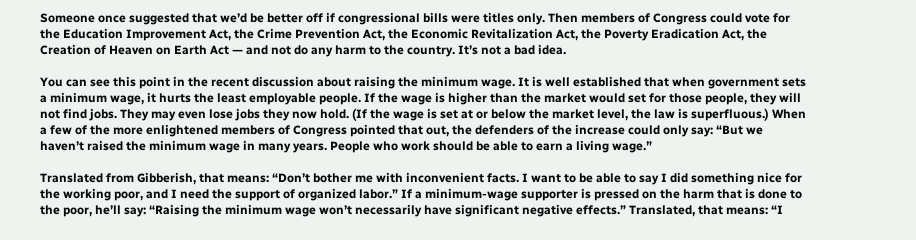Someone once suggested that we’d be better off if congressional bills were titles only. Then members of Congress could vote for the Education Improvement Act, the Crime Prevention Act, the Economic Revitalization Act, the Poverty Eradication Act, the Creation of Heaven on Earth Act — and not do any harm to the country. It’s not a bad idea.

You can see this point in the recent discussion about raising the minimum wage. It is well established that when government sets a minimum wage, it hurts the least employable people. If the wage is higher than the market would set for those people, they will not find jobs. They may even lose jobs they now hold. (If the wage is set at or below the market level, the law is superfluous.) When a few of the more enlightened members of Congress pointed that out, the defenders of the increase could only say: “But we haven’t raised the minimum wage in many years. People who work should be able to earn a living wage.”

Translated from Gibberish, that means: “Don’t bother me with inconvenient facts. I want to be able to say I did something nice for the working poor, and I need the support of organized labor.” If a minimum-wage supporter is pressed on the harm that is done to the poor, he’ll say: “Raising the minimum wage won’t necessarily have significant negative effects.” Translated, that means: “I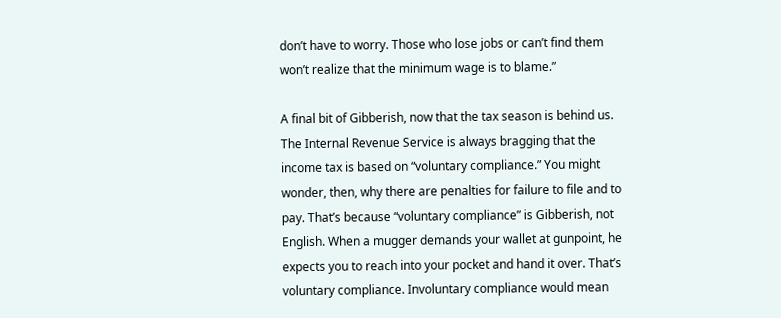don’t have to worry. Those who lose jobs or can’t find them won’t realize that the minimum wage is to blame.”

A final bit of Gibberish, now that the tax season is behind us. The Internal Revenue Service is always bragging that the income tax is based on “voluntary compliance.” You might wonder, then, why there are penalties for failure to file and to pay. That’s because “voluntary compliance” is Gibberish, not English. When a mugger demands your wallet at gunpoint, he expects you to reach into your pocket and hand it over. That’s voluntary compliance. Involuntary compliance would mean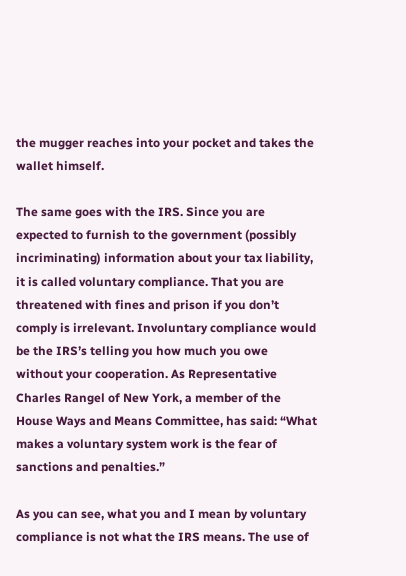the mugger reaches into your pocket and takes the wallet himself.

The same goes with the IRS. Since you are expected to furnish to the government (possibly incriminating) information about your tax liability, it is called voluntary compliance. That you are threatened with fines and prison if you don’t comply is irrelevant. Involuntary compliance would be the IRS’s telling you how much you owe without your cooperation. As Representative Charles Rangel of New York, a member of the House Ways and Means Committee, has said: “What makes a voluntary system work is the fear of sanctions and penalties.”

As you can see, what you and I mean by voluntary compliance is not what the IRS means. The use of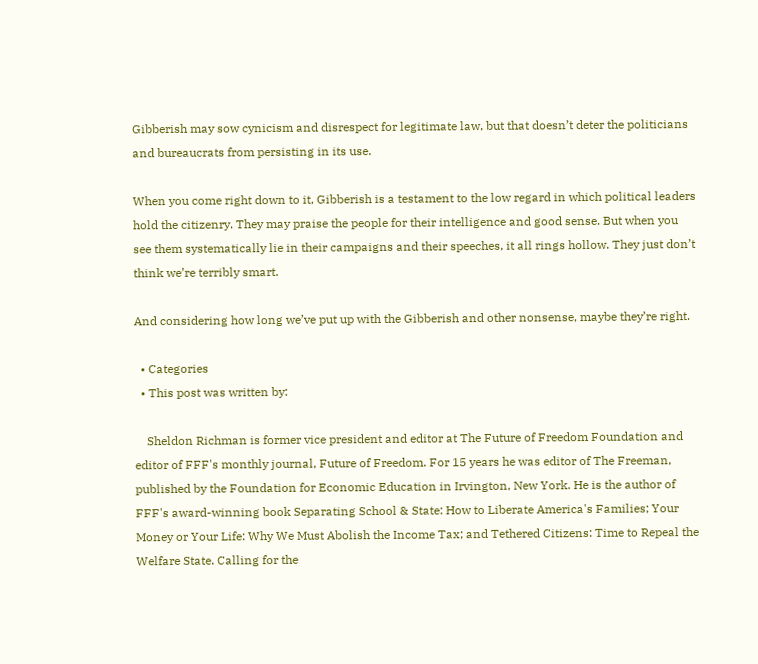Gibberish may sow cynicism and disrespect for legitimate law, but that doesn’t deter the politicians and bureaucrats from persisting in its use.

When you come right down to it, Gibberish is a testament to the low regard in which political leaders hold the citizenry. They may praise the people for their intelligence and good sense. But when you see them systematically lie in their campaigns and their speeches, it all rings hollow. They just don’t think we’re terribly smart.

And considering how long we’ve put up with the Gibberish and other nonsense, maybe they’re right.

  • Categories
  • This post was written by:

    Sheldon Richman is former vice president and editor at The Future of Freedom Foundation and editor of FFF's monthly journal, Future of Freedom. For 15 years he was editor of The Freeman, published by the Foundation for Economic Education in Irvington, New York. He is the author of FFF's award-winning book Separating School & State: How to Liberate America's Families; Your Money or Your Life: Why We Must Abolish the Income Tax; and Tethered Citizens: Time to Repeal the Welfare State. Calling for the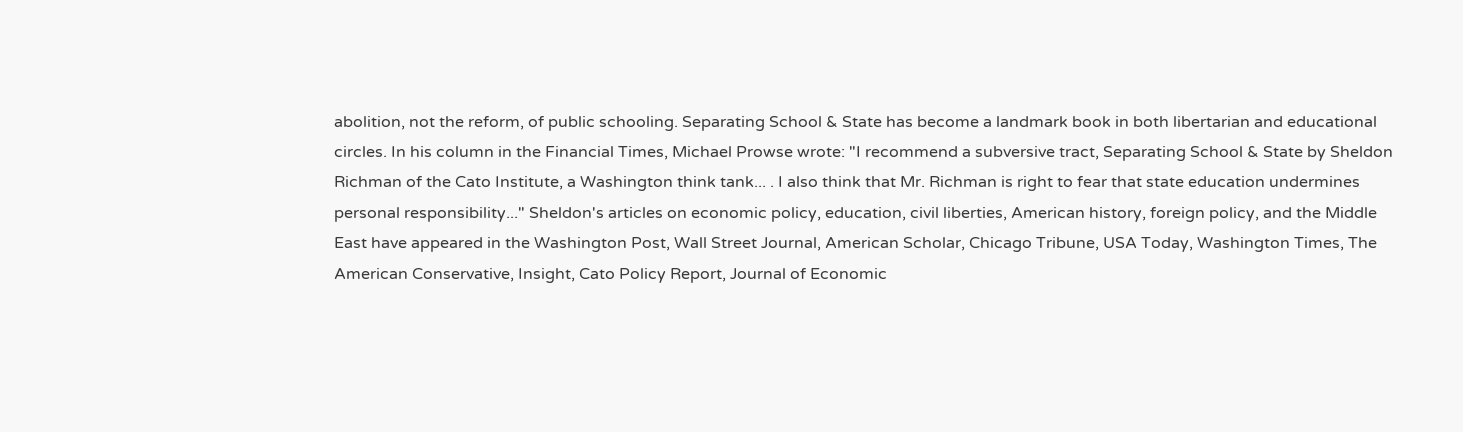abolition, not the reform, of public schooling. Separating School & State has become a landmark book in both libertarian and educational circles. In his column in the Financial Times, Michael Prowse wrote: "I recommend a subversive tract, Separating School & State by Sheldon Richman of the Cato Institute, a Washington think tank... . I also think that Mr. Richman is right to fear that state education undermines personal responsibility..." Sheldon's articles on economic policy, education, civil liberties, American history, foreign policy, and the Middle East have appeared in the Washington Post, Wall Street Journal, American Scholar, Chicago Tribune, USA Today, Washington Times, The American Conservative, Insight, Cato Policy Report, Journal of Economic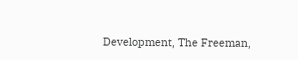Development, The Freeman,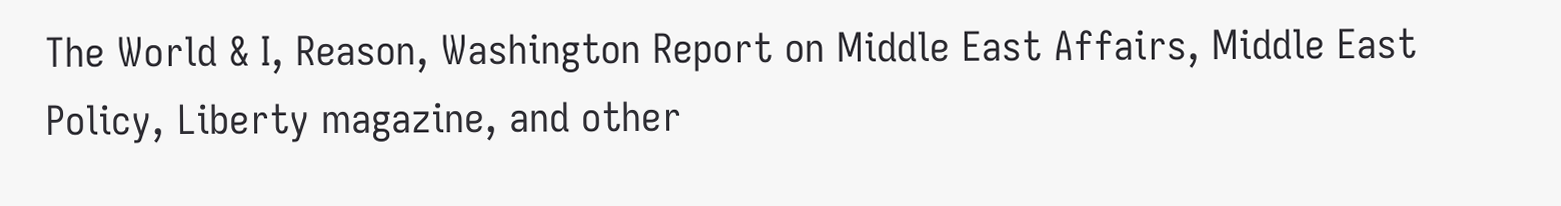The World & I, Reason, Washington Report on Middle East Affairs, Middle East Policy, Liberty magazine, and other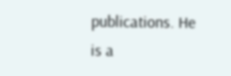publications. He is a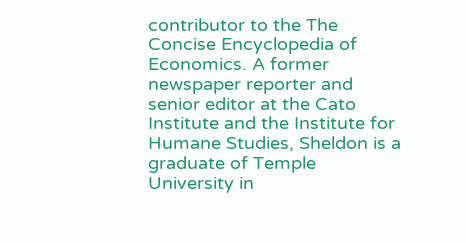contributor to the The Concise Encyclopedia of Economics. A former newspaper reporter and senior editor at the Cato Institute and the Institute for Humane Studies, Sheldon is a graduate of Temple University in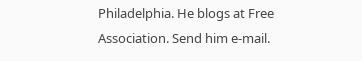Philadelphia. He blogs at Free Association. Send him e-mail.